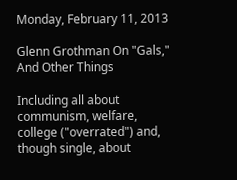Monday, February 11, 2013

Glenn Grothman On "Gals," And Other Things

Including all about communism, welfare, college ("overrated") and, though single, about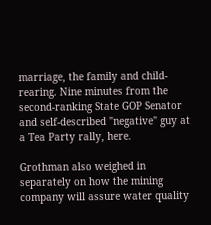marriage, the family and child-rearing. Nine minutes from the second-ranking State GOP Senator and self-described "negative" guy at a Tea Party rally, here.

Grothman also weighed in separately on how the mining company will assure water quality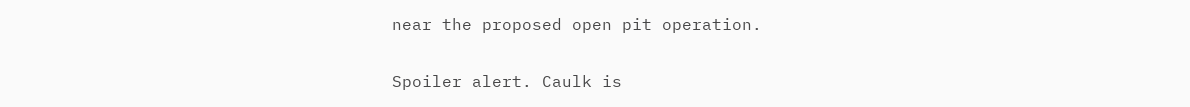near the proposed open pit operation.

Spoiler alert. Caulk is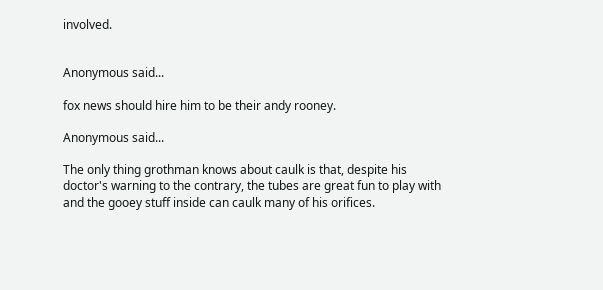involved.


Anonymous said...

fox news should hire him to be their andy rooney.

Anonymous said...

The only thing grothman knows about caulk is that, despite his doctor's warning to the contrary, the tubes are great fun to play with and the gooey stuff inside can caulk many of his orifices.